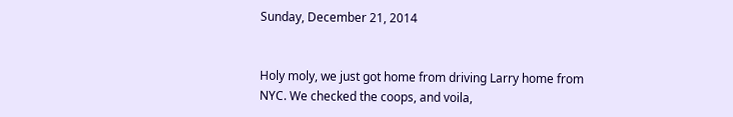Sunday, December 21, 2014


Holy moly, we just got home from driving Larry home from NYC. We checked the coops, and voila,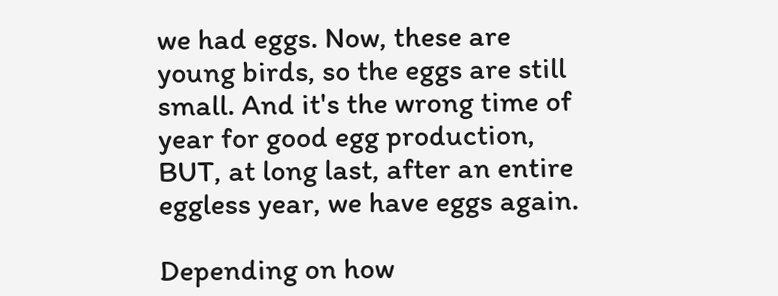we had eggs. Now, these are young birds, so the eggs are still small. And it's the wrong time of year for good egg production, BUT, at long last, after an entire eggless year, we have eggs again.

Depending on how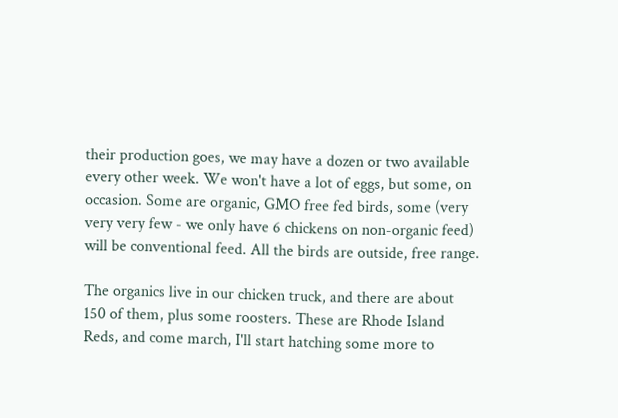their production goes, we may have a dozen or two available every other week. We won't have a lot of eggs, but some, on occasion. Some are organic, GMO free fed birds, some (very very very few - we only have 6 chickens on non-organic feed) will be conventional feed. All the birds are outside, free range.

The organics live in our chicken truck, and there are about 150 of them, plus some roosters. These are Rhode Island Reds, and come march, I'll start hatching some more to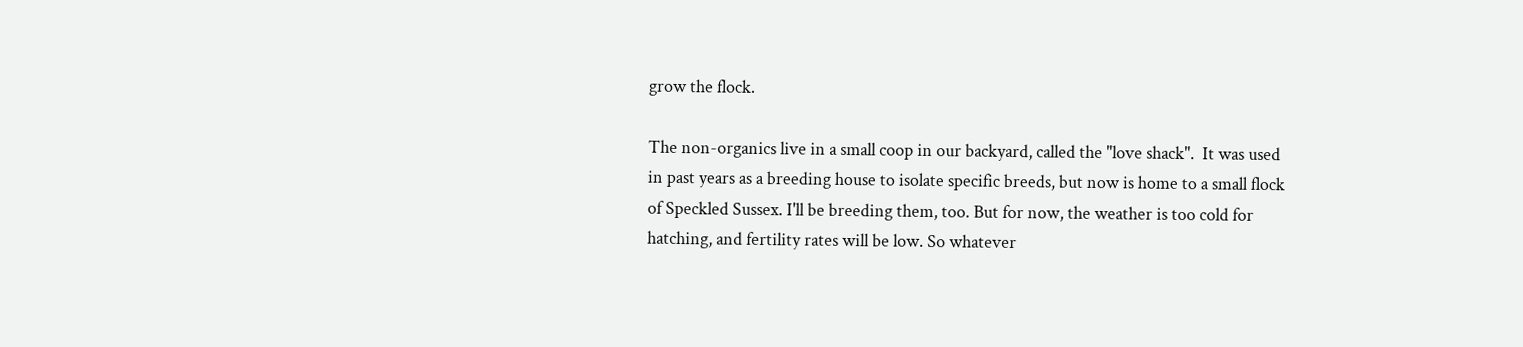grow the flock.

The non-organics live in a small coop in our backyard, called the "love shack".  It was used in past years as a breeding house to isolate specific breeds, but now is home to a small flock of Speckled Sussex. I'll be breeding them, too. But for now, the weather is too cold for hatching, and fertility rates will be low. So whatever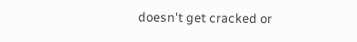doesn't get cracked or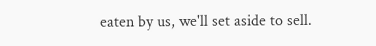eaten by us, we'll set aside to sell.